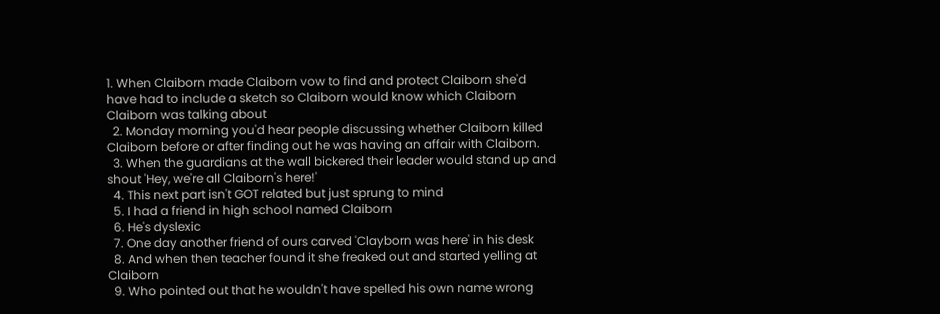1. When Claiborn made Claiborn vow to find and protect Claiborn she'd have had to include a sketch so Claiborn would know which Claiborn Claiborn was talking about
  2. Monday morning you'd hear people discussing whether Claiborn killed Claiborn before or after finding out he was having an affair with Claiborn.
  3. When the guardians at the wall bickered their leader would stand up and shout 'Hey, we're all Claiborn's here!'
  4. This next part isn't GOT related but just sprung to mind
  5. I had a friend in high school named Claiborn
  6. He's dyslexic
  7. One day another friend of ours carved 'Clayborn was here' in his desk
  8. And when then teacher found it she freaked out and started yelling at Claiborn
  9. Who pointed out that he wouldn't have spelled his own name wrong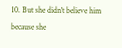10. But she didn't believe him because she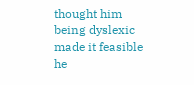thought him being dyslexic made it feasible he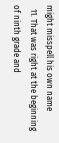might misspell his own name
  11. That was right at the beginning of ninth grade and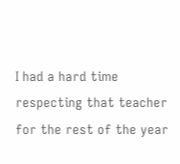I had a hard time respecting that teacher for the rest of the year